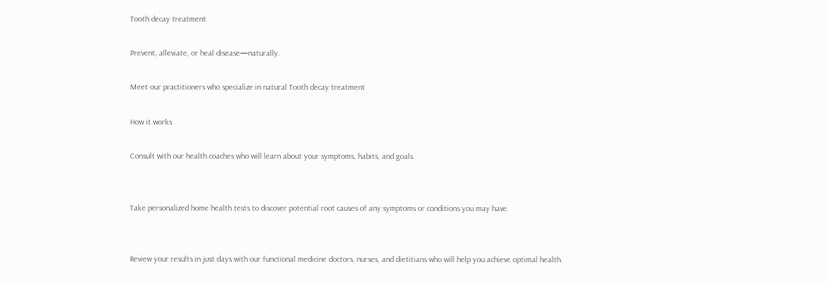Tooth decay treatment

Prevent, alleviate, or heal disease—naturally.

Meet our practitioners who specialize in natural Tooth decay treatment

How it works

Consult with our health coaches who will learn about your symptoms, habits, and goals.


Take personalized home health tests to discover potential root causes of any symptoms or conditions you may have.


Review your results in just days with our functional medicine doctors, nurses, and dietitians who will help you achieve optimal health.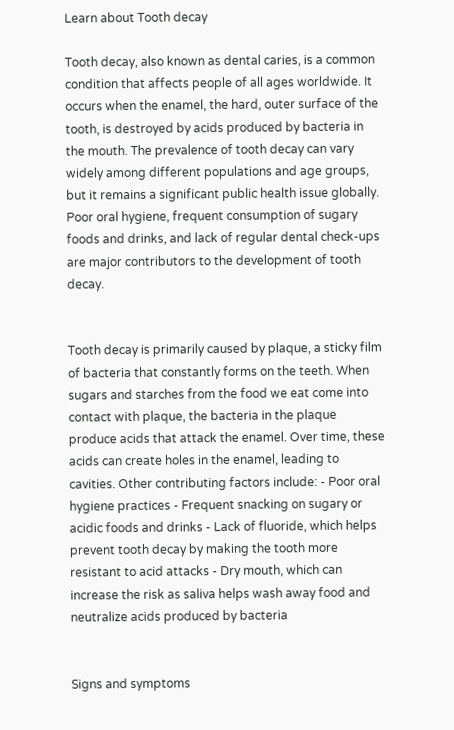Learn about Tooth decay

Tooth decay, also known as dental caries, is a common condition that affects people of all ages worldwide. It occurs when the enamel, the hard, outer surface of the tooth, is destroyed by acids produced by bacteria in the mouth. The prevalence of tooth decay can vary widely among different populations and age groups, but it remains a significant public health issue globally. Poor oral hygiene, frequent consumption of sugary foods and drinks, and lack of regular dental check-ups are major contributors to the development of tooth decay.


Tooth decay is primarily caused by plaque, a sticky film of bacteria that constantly forms on the teeth. When sugars and starches from the food we eat come into contact with plaque, the bacteria in the plaque produce acids that attack the enamel. Over time, these acids can create holes in the enamel, leading to cavities. Other contributing factors include: - Poor oral hygiene practices - Frequent snacking on sugary or acidic foods and drinks - Lack of fluoride, which helps prevent tooth decay by making the tooth more resistant to acid attacks - Dry mouth, which can increase the risk as saliva helps wash away food and neutralize acids produced by bacteria


Signs and symptoms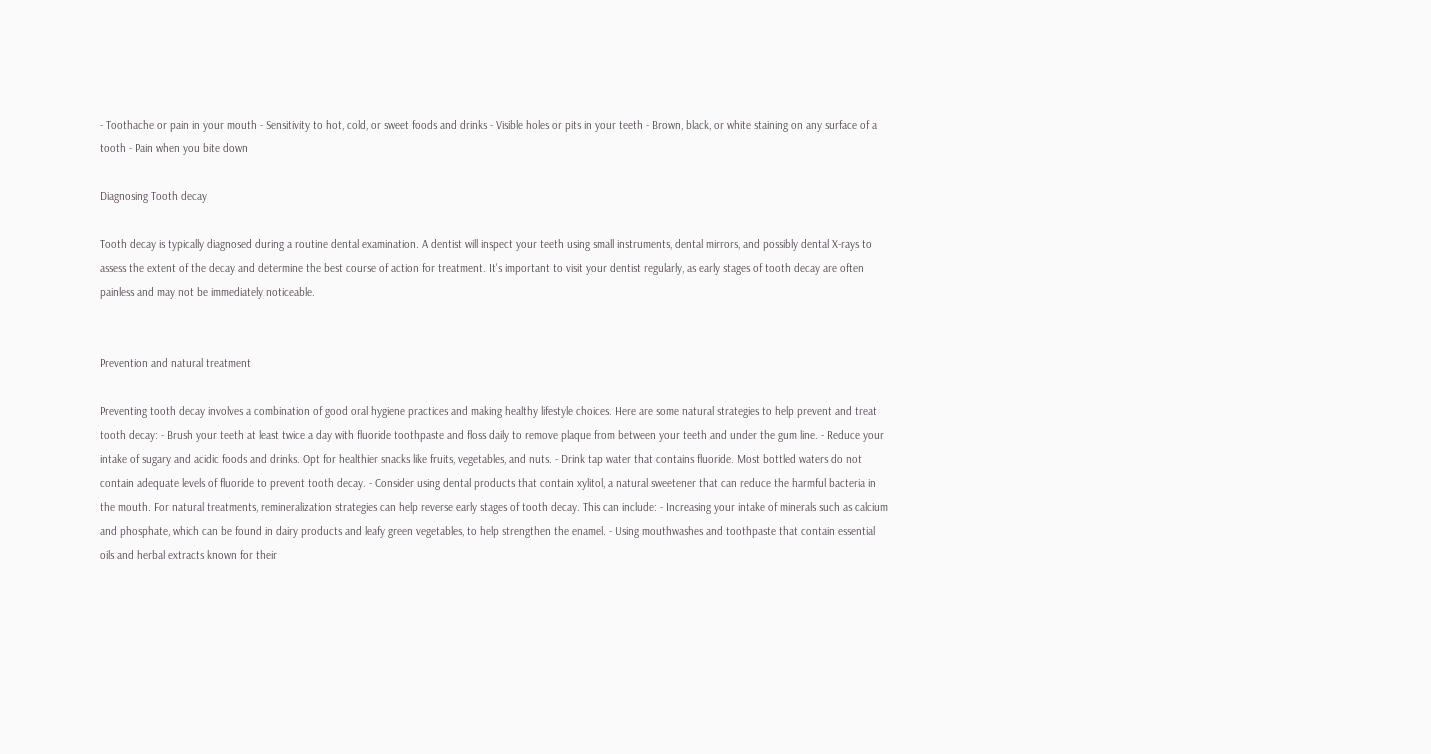- Toothache or pain in your mouth - Sensitivity to hot, cold, or sweet foods and drinks - Visible holes or pits in your teeth - Brown, black, or white staining on any surface of a tooth - Pain when you bite down

Diagnosing Tooth decay

Tooth decay is typically diagnosed during a routine dental examination. A dentist will inspect your teeth using small instruments, dental mirrors, and possibly dental X-rays to assess the extent of the decay and determine the best course of action for treatment. It's important to visit your dentist regularly, as early stages of tooth decay are often painless and may not be immediately noticeable.


Prevention and natural treatment

Preventing tooth decay involves a combination of good oral hygiene practices and making healthy lifestyle choices. Here are some natural strategies to help prevent and treat tooth decay: - Brush your teeth at least twice a day with fluoride toothpaste and floss daily to remove plaque from between your teeth and under the gum line. - Reduce your intake of sugary and acidic foods and drinks. Opt for healthier snacks like fruits, vegetables, and nuts. - Drink tap water that contains fluoride. Most bottled waters do not contain adequate levels of fluoride to prevent tooth decay. - Consider using dental products that contain xylitol, a natural sweetener that can reduce the harmful bacteria in the mouth. For natural treatments, remineralization strategies can help reverse early stages of tooth decay. This can include: - Increasing your intake of minerals such as calcium and phosphate, which can be found in dairy products and leafy green vegetables, to help strengthen the enamel. - Using mouthwashes and toothpaste that contain essential oils and herbal extracts known for their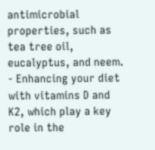antimicrobial properties, such as tea tree oil, eucalyptus, and neem. - Enhancing your diet with vitamins D and K2, which play a key role in the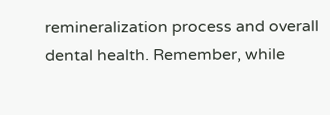remineralization process and overall dental health. Remember, while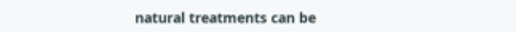natural treatments can be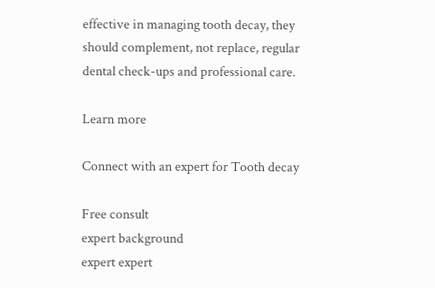effective in managing tooth decay, they should complement, not replace, regular dental check-ups and professional care.

Learn more

Connect with an expert for Tooth decay

Free consult
expert background
expert expert